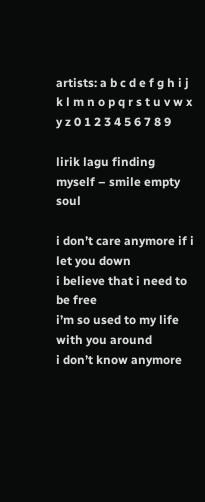artists: a b c d e f g h i j k l m n o p q r s t u v w x y z 0 1 2 3 4 5 6 7 8 9

lirik lagu finding myself – smile empty soul

i don’t care anymore if i let you down
i believe that i need to be free
i’m so used to my life with you around
i don’t know anymore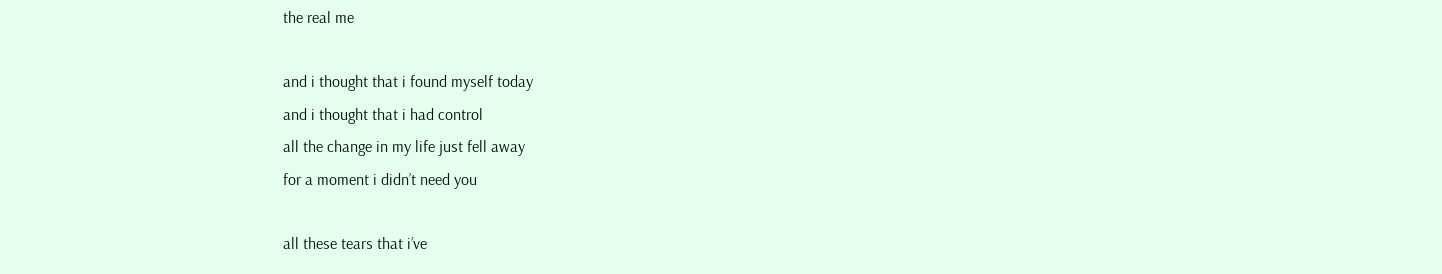the real me

and i thought that i found myself today
and i thought that i had control
all the change in my life just fell away
for a moment i didn’t need you

all these tears that i’ve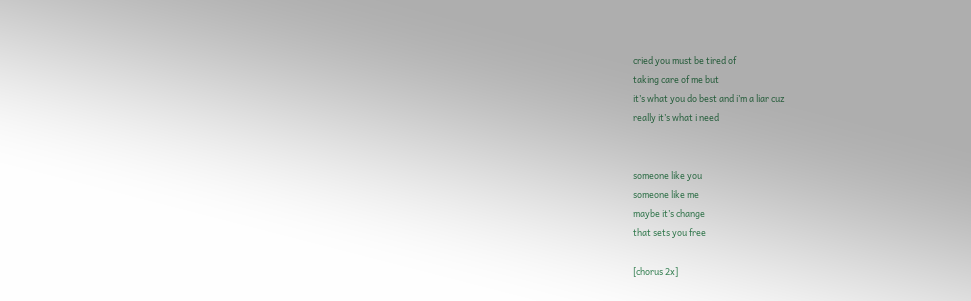cried you must be tired of
taking care of me but
it’s what you do best and i’m a liar cuz
really it’s what i need


someone like you
someone like me
maybe it’s change
that sets you free

[chorus 2x]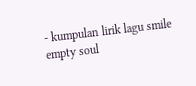- kumpulan lirik lagu smile empty soul